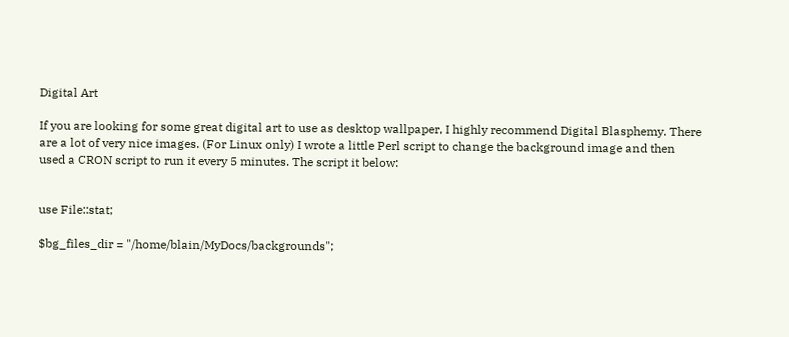Digital Art

If you are looking for some great digital art to use as desktop wallpaper, I highly recommend Digital Blasphemy. There are a lot of very nice images. (For Linux only) I wrote a little Perl script to change the background image and then used a CRON script to run it every 5 minutes. The script it below:


use File::stat;

$bg_files_dir = "/home/blain/MyDocs/backgrounds";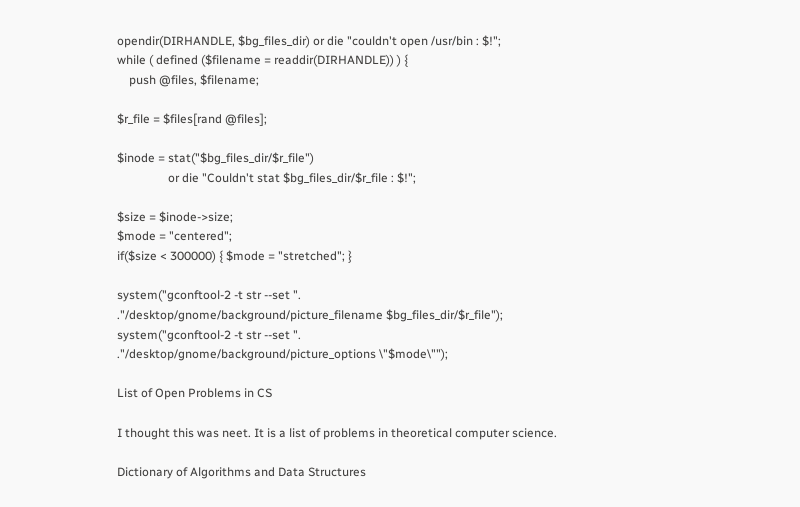opendir(DIRHANDLE, $bg_files_dir) or die "couldn't open /usr/bin : $!";
while ( defined ($filename = readdir(DIRHANDLE)) ) {
    push @files, $filename;

$r_file = $files[rand @files];

$inode = stat("$bg_files_dir/$r_file")
                 or die "Couldn't stat $bg_files_dir/$r_file : $!";

$size = $inode->size;
$mode = "centered";
if($size < 300000) { $mode = "stretched"; }

system("gconftool-2 -t str --set ".
."/desktop/gnome/background/picture_filename $bg_files_dir/$r_file");
system("gconftool-2 -t str --set ".
."/desktop/gnome/background/picture_options \"$mode\"");

List of Open Problems in CS

I thought this was neet. It is a list of problems in theoretical computer science.

Dictionary of Algorithms and Data Structures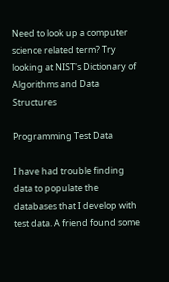Need to look up a computer science related term? Try looking at NIST's Dictionary of Algorithms and Data Structures

Programming Test Data

I have had trouble finding data to populate the databases that I develop with test data. A friend found some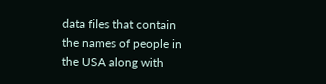data files that contain the names of people in the USA along with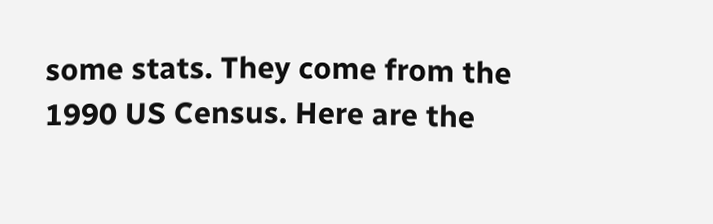some stats. They come from the 1990 US Census. Here are the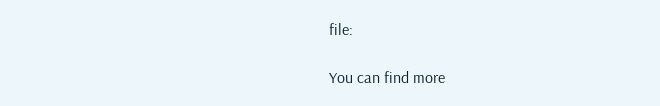file:

You can find more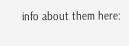info about them here: